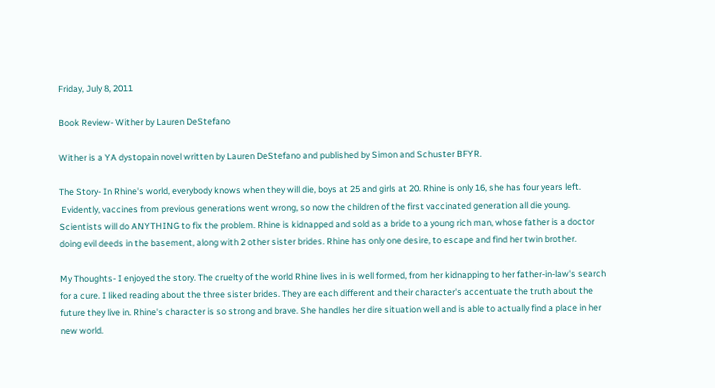Friday, July 8, 2011

Book Review- Wither by Lauren DeStefano

Wither is a YA dystopain novel written by Lauren DeStefano and published by Simon and Schuster BFYR.

The Story- In Rhine's world, everybody knows when they will die, boys at 25 and girls at 20. Rhine is only 16, she has four years left.
 Evidently, vaccines from previous generations went wrong, so now the children of the first vaccinated generation all die young. Scientists will do ANYTHING to fix the problem. Rhine is kidnapped and sold as a bride to a young rich man, whose father is a doctor doing evil deeds in the basement, along with 2 other sister brides. Rhine has only one desire, to escape and find her twin brother.

My Thoughts- I enjoyed the story. The cruelty of the world Rhine lives in is well formed, from her kidnapping to her father-in-law's search for a cure. I liked reading about the three sister brides. They are each different and their character's accentuate the truth about the future they live in. Rhine's character is so strong and brave. She handles her dire situation well and is able to actually find a place in her new world.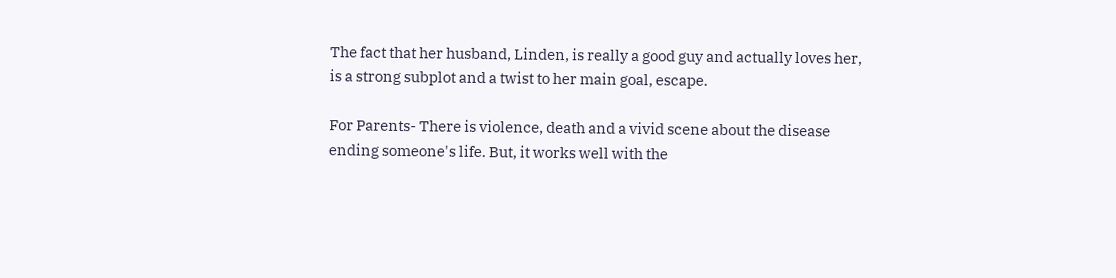The fact that her husband, Linden, is really a good guy and actually loves her, is a strong subplot and a twist to her main goal, escape.

For Parents- There is violence, death and a vivid scene about the disease ending someone's life. But, it works well with the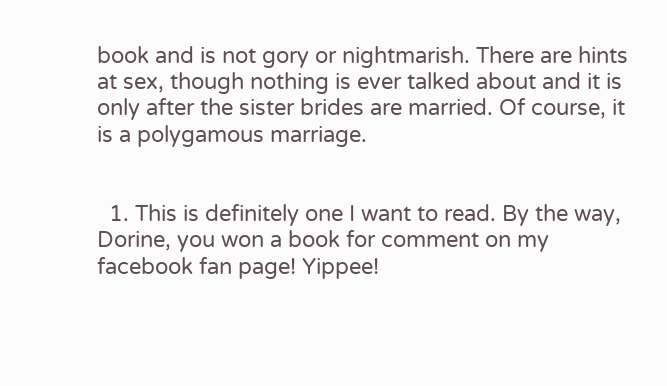book and is not gory or nightmarish. There are hints at sex, though nothing is ever talked about and it is only after the sister brides are married. Of course, it is a polygamous marriage.


  1. This is definitely one I want to read. By the way, Dorine, you won a book for comment on my facebook fan page! Yippee!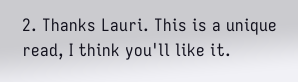2. Thanks Lauri. This is a unique read, I think you'll like it.